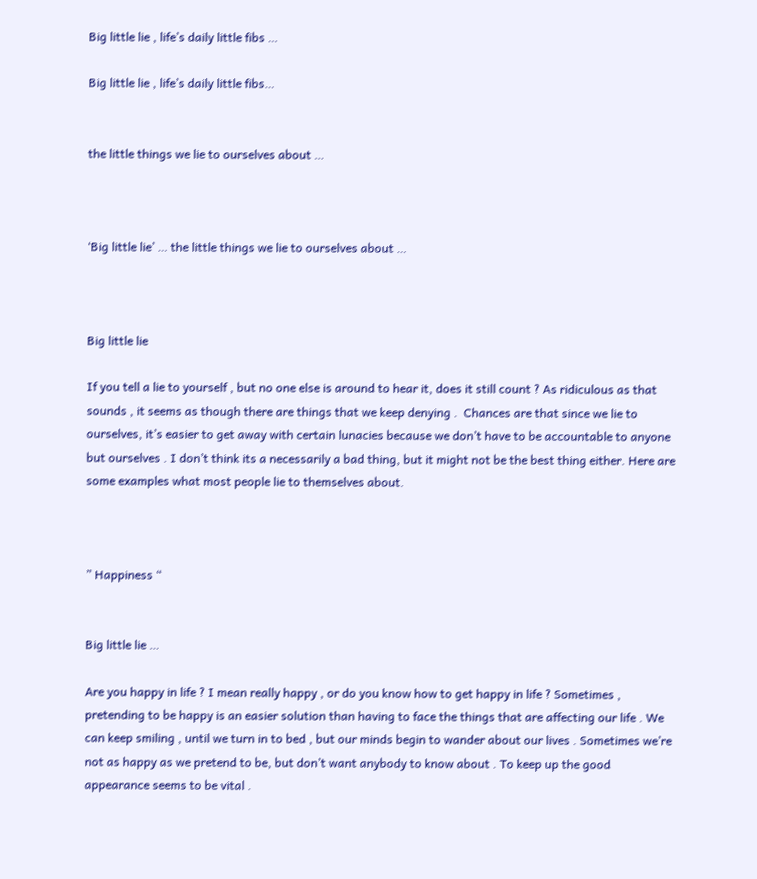Big little lie , life’s daily little fibs …

Big little lie , life’s daily little fibs…


the little things we lie to ourselves about …



‘Big little lie’ … the little things we lie to ourselves about …



Big little lie

If you tell a lie to yourself , but no one else is around to hear it, does it still count ? As ridiculous as that sounds , it seems as though there are things that we keep denying .  Chances are that since we lie to ourselves, it’s easier to get away with certain lunacies because we don’t have to be accountable to anyone but ourselves . I don’t think its a necessarily a bad thing, but it might not be the best thing either. Here are some examples what most people lie to themselves about.



” Happiness “


Big little lie …

Are you happy in life ? I mean really happy , or do you know how to get happy in life ? Sometimes , pretending to be happy is an easier solution than having to face the things that are affecting our life . We can keep smiling , until we turn in to bed , but our minds begin to wander about our lives . Sometimes we’re not as happy as we pretend to be, but don’t want anybody to know about . To keep up the good appearance seems to be vital .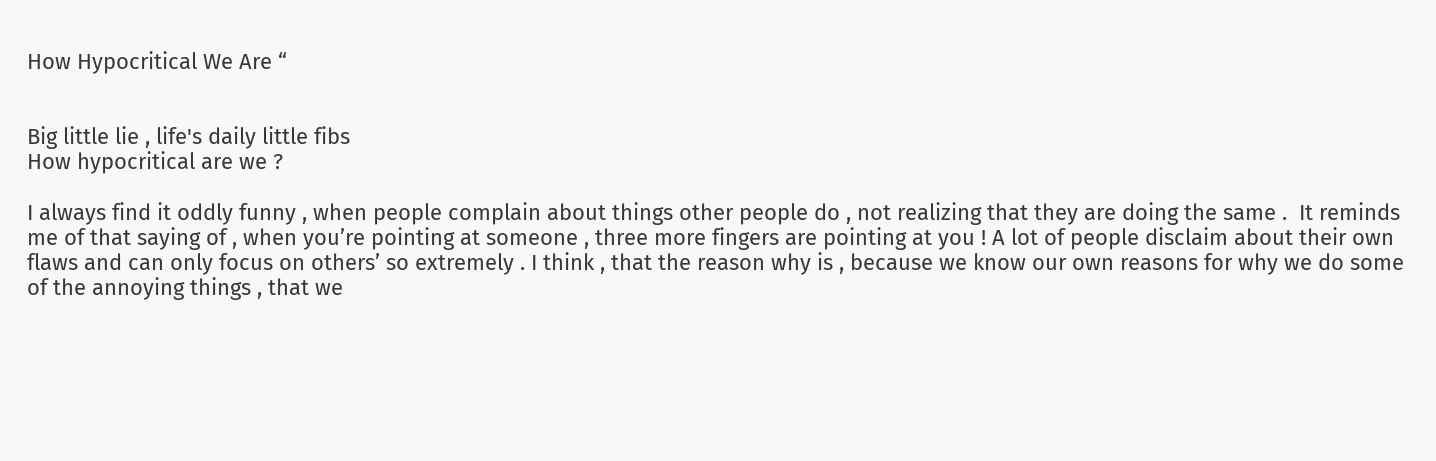How Hypocritical We Are “


Big little lie , life's daily little fibs
How hypocritical are we ?

I always find it oddly funny , when people complain about things other people do , not realizing that they are doing the same .  It reminds me of that saying of , when you’re pointing at someone , three more fingers are pointing at you ! A lot of people disclaim about their own flaws and can only focus on others’ so extremely . I think , that the reason why is , because we know our own reasons for why we do some of the annoying things , that we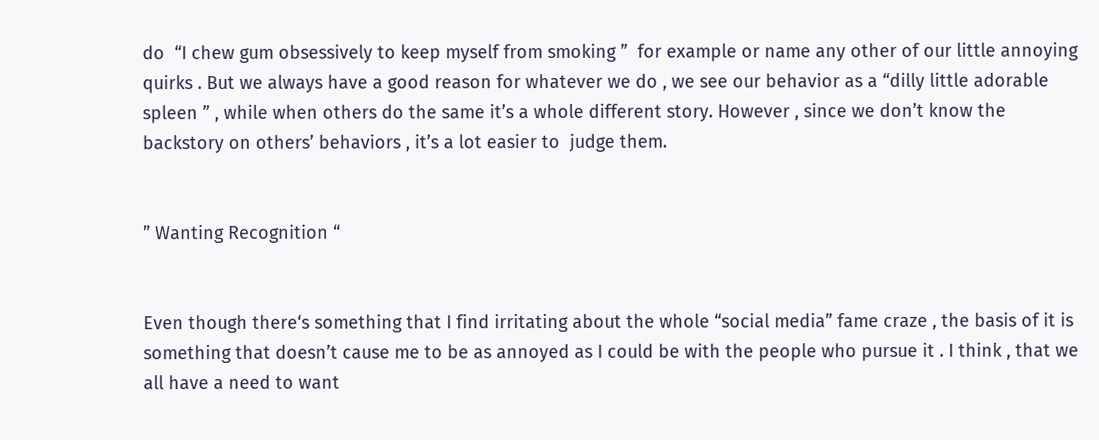do  “I chew gum obsessively to keep myself from smoking ”  for example or name any other of our little annoying quirks . But we always have a good reason for whatever we do , we see our behavior as a “dilly little adorable spleen ” , while when others do the same it’s a whole different story. However , since we don’t know the backstory on others’ behaviors , it’s a lot easier to  judge them.


” Wanting Recognition “


Even though there‘s something that I find irritating about the whole “social media” fame craze , the basis of it is something that doesn’t cause me to be as annoyed as I could be with the people who pursue it . I think , that we all have a need to want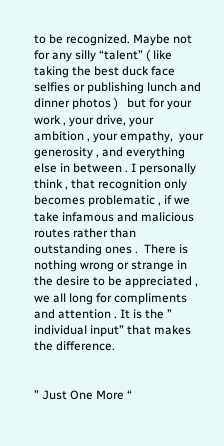to be recognized. Maybe not for any silly “talent” ( like taking the best duck face selfies or publishing lunch and dinner photos )   but for your work , your drive, your ambition , your empathy,  your generosity , and everything else in between . I personally think , that recognition only becomes problematic , if we take infamous and malicious routes rather than outstanding ones .  There is nothing wrong or strange in the desire to be appreciated , we all long for compliments and attention . It is the ” individual input” that makes the difference.


” Just One More “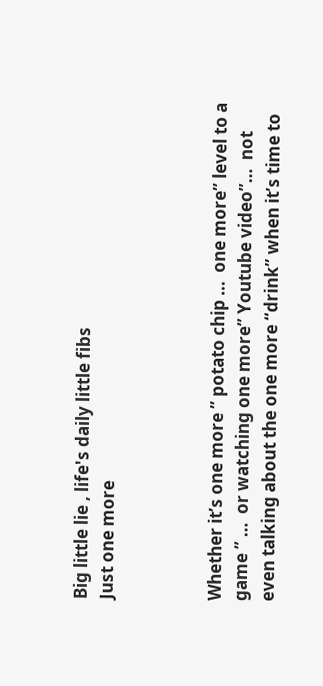Big little lie , life's daily little fibs
Just one more



Whether it’s one more ” potato chip …  one more” level to a game ” …  or watching one more” Youtube video”…  not even talking about the one more “drink” when it’s time to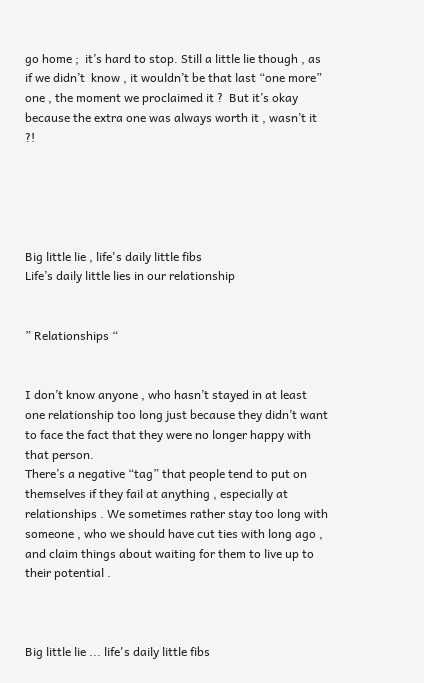go home ;  it’s hard to stop. Still a little lie though , as if we didn’t  know , it wouldn’t be that last “one more” one , the moment we proclaimed it ?  But it’s okay because the extra one was always worth it , wasn’t it ?!





Big little lie , life's daily little fibs
Life’s daily little lies in our relationship


” Relationships “


I don’t know anyone , who hasn’t stayed in at least one relationship too long just because they didn’t want to face the fact that they were no longer happy with that person.
There’s a negative “tag” that people tend to put on themselves if they fail at anything , especially at relationships . We sometimes rather stay too long with someone , who we should have cut ties with long ago , and claim things about waiting for them to live up to their potential .



Big little lie ... life's daily little fibs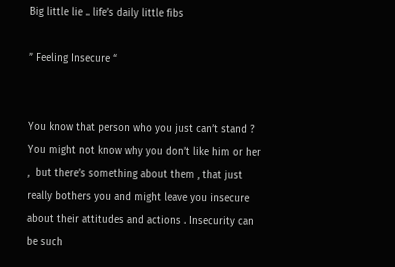Big little lie .. life’s daily little fibs

” Feeling Insecure “


You know that person who you just can’t stand ? You might not know why you don’t like him or her  ,  but there’s something about them , that just really bothers you and might leave you insecure about their attitudes and actions . Insecurity can be such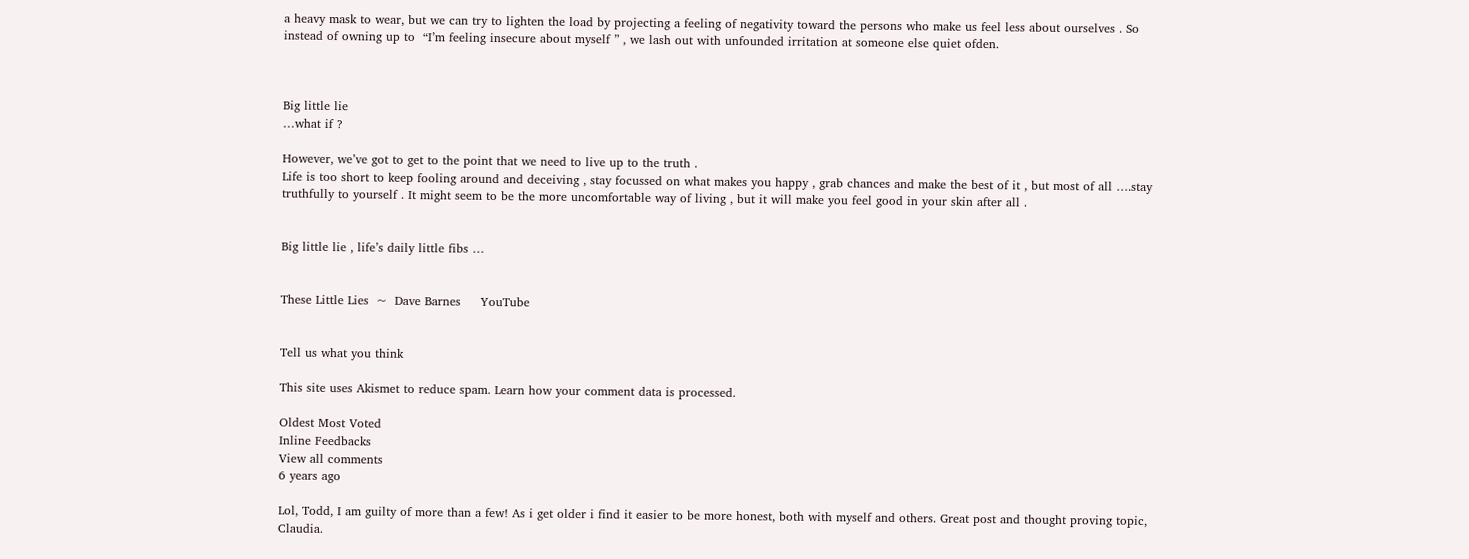a heavy mask to wear, but we can try to lighten the load by projecting a feeling of negativity toward the persons who make us feel less about ourselves . So instead of owning up to  “I’m feeling insecure about myself ” , we lash out with unfounded irritation at someone else quiet ofden.



Big little lie
…what if ?

However, we’ve got to get to the point that we need to live up to the truth .
Life is too short to keep fooling around and deceiving , stay focussed on what makes you happy , grab chances and make the best of it , but most of all ….stay truthfully to yourself . It might seem to be the more uncomfortable way of living , but it will make you feel good in your skin after all .


Big little lie , life’s daily little fibs …


These Little Lies  ~  Dave Barnes     YouTube


Tell us what you think

This site uses Akismet to reduce spam. Learn how your comment data is processed.

Oldest Most Voted
Inline Feedbacks
View all comments
6 years ago

Lol, Todd, I am guilty of more than a few! As i get older i find it easier to be more honest, both with myself and others. Great post and thought proving topic, Claudia.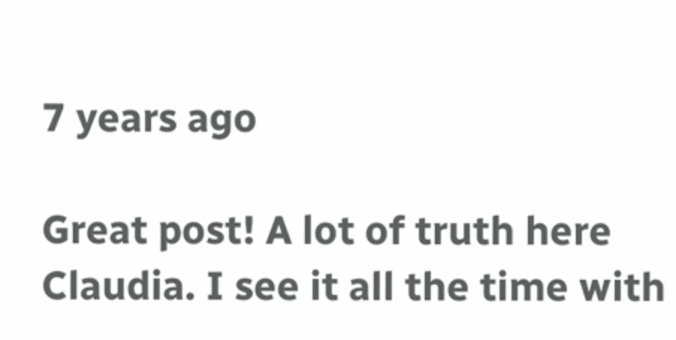7 years ago

Great post! A lot of truth here Claudia. I see it all the time with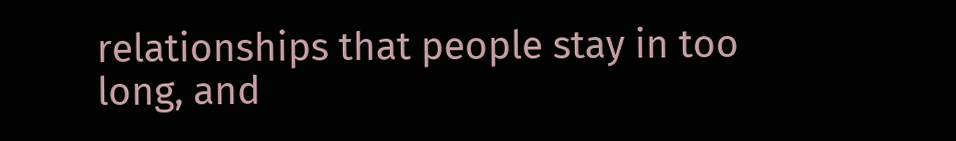relationships that people stay in too long, and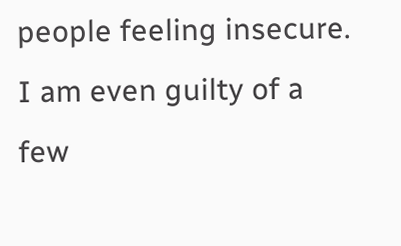people feeling insecure. I am even guilty of a few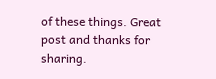of these things. Great post and thanks for sharing.